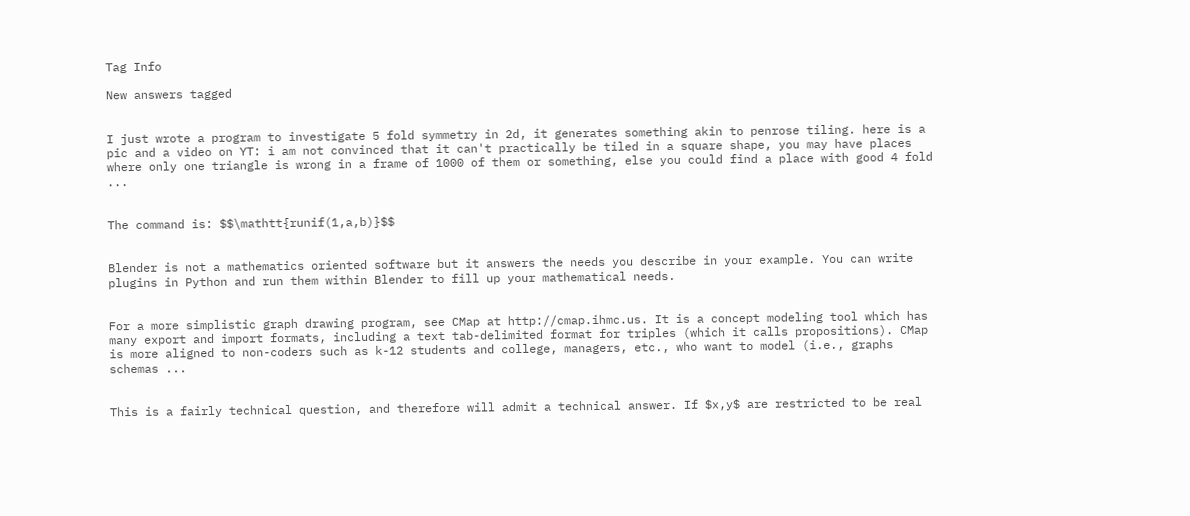Tag Info

New answers tagged


I just wrote a program to investigate 5 fold symmetry in 2d, it generates something akin to penrose tiling. here is a pic and a video on YT: i am not convinced that it can't practically be tiled in a square shape, you may have places where only one triangle is wrong in a frame of 1000 of them or something, else you could find a place with good 4 fold ...


The command is: $$\mathtt{runif(1,a,b)}$$


Blender is not a mathematics oriented software but it answers the needs you describe in your example. You can write plugins in Python and run them within Blender to fill up your mathematical needs.


For a more simplistic graph drawing program, see CMap at http://cmap.ihmc.us. It is a concept modeling tool which has many export and import formats, including a text tab-delimited format for triples (which it calls propositions). CMap is more aligned to non-coders such as k-12 students and college, managers, etc., who want to model (i.e., graphs schemas ...


This is a fairly technical question, and therefore will admit a technical answer. If $x,y$ are restricted to be real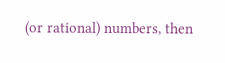(or rational) numbers, then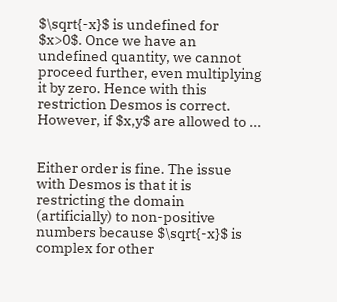$\sqrt{-x}$ is undefined for $x>0$. Once we have an undefined quantity, we cannot proceed further, even multiplying it by zero. Hence with this restriction Desmos is correct. However, if $x,y$ are allowed to ...


Either order is fine. The issue with Desmos is that it is restricting the domain (artificially) to non-positive numbers because $\sqrt{-x}$ is complex for other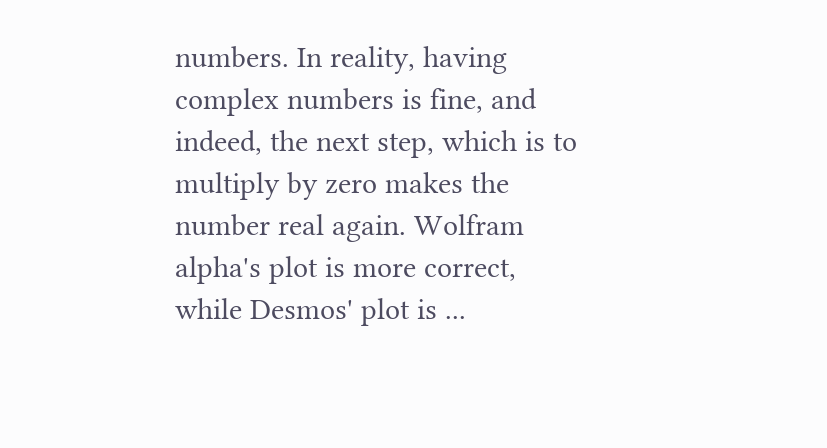numbers. In reality, having complex numbers is fine, and indeed, the next step, which is to multiply by zero makes the number real again. Wolfram alpha's plot is more correct, while Desmos' plot is ...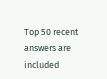Top 50 recent answers are included